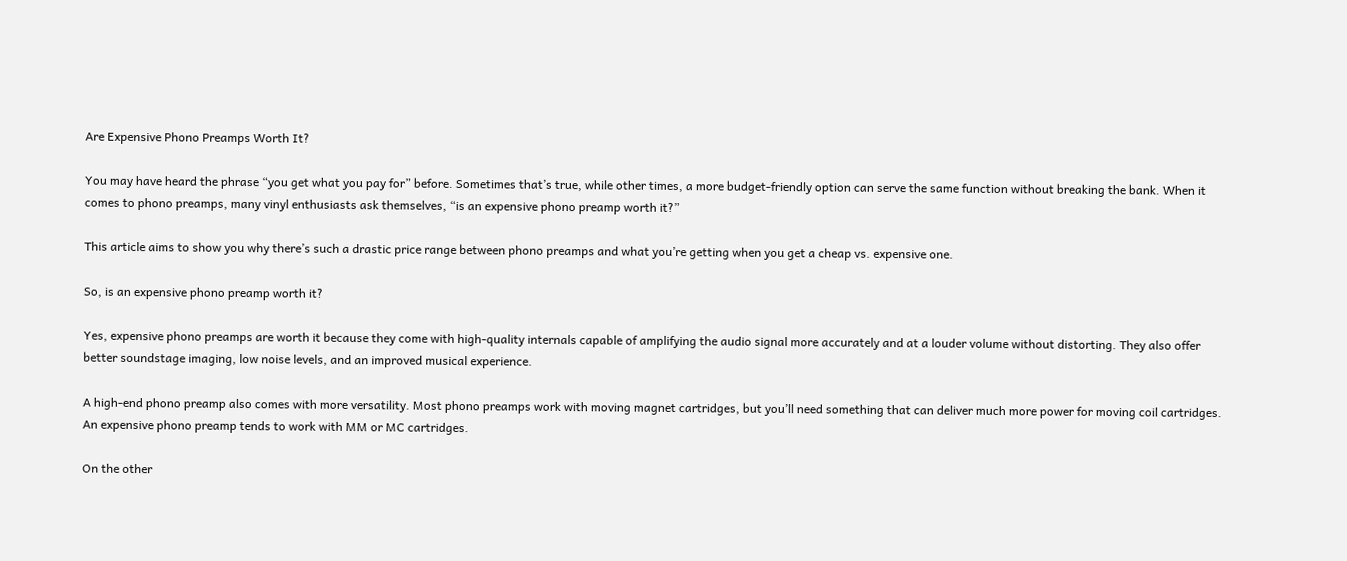Are Expensive Phono Preamps Worth It?

You may have heard the phrase “you get what you pay for” before. Sometimes that’s true, while other times, a more budget-friendly option can serve the same function without breaking the bank. When it comes to phono preamps, many vinyl enthusiasts ask themselves, “is an expensive phono preamp worth it?”

This article aims to show you why there’s such a drastic price range between phono preamps and what you’re getting when you get a cheap vs. expensive one.

So, is an expensive phono preamp worth it?

Yes, expensive phono preamps are worth it because they come with high-quality internals capable of amplifying the audio signal more accurately and at a louder volume without distorting. They also offer better soundstage imaging, low noise levels, and an improved musical experience.

A high-end phono preamp also comes with more versatility. Most phono preamps work with moving magnet cartridges, but you’ll need something that can deliver much more power for moving coil cartridges. An expensive phono preamp tends to work with MM or MC cartridges.

On the other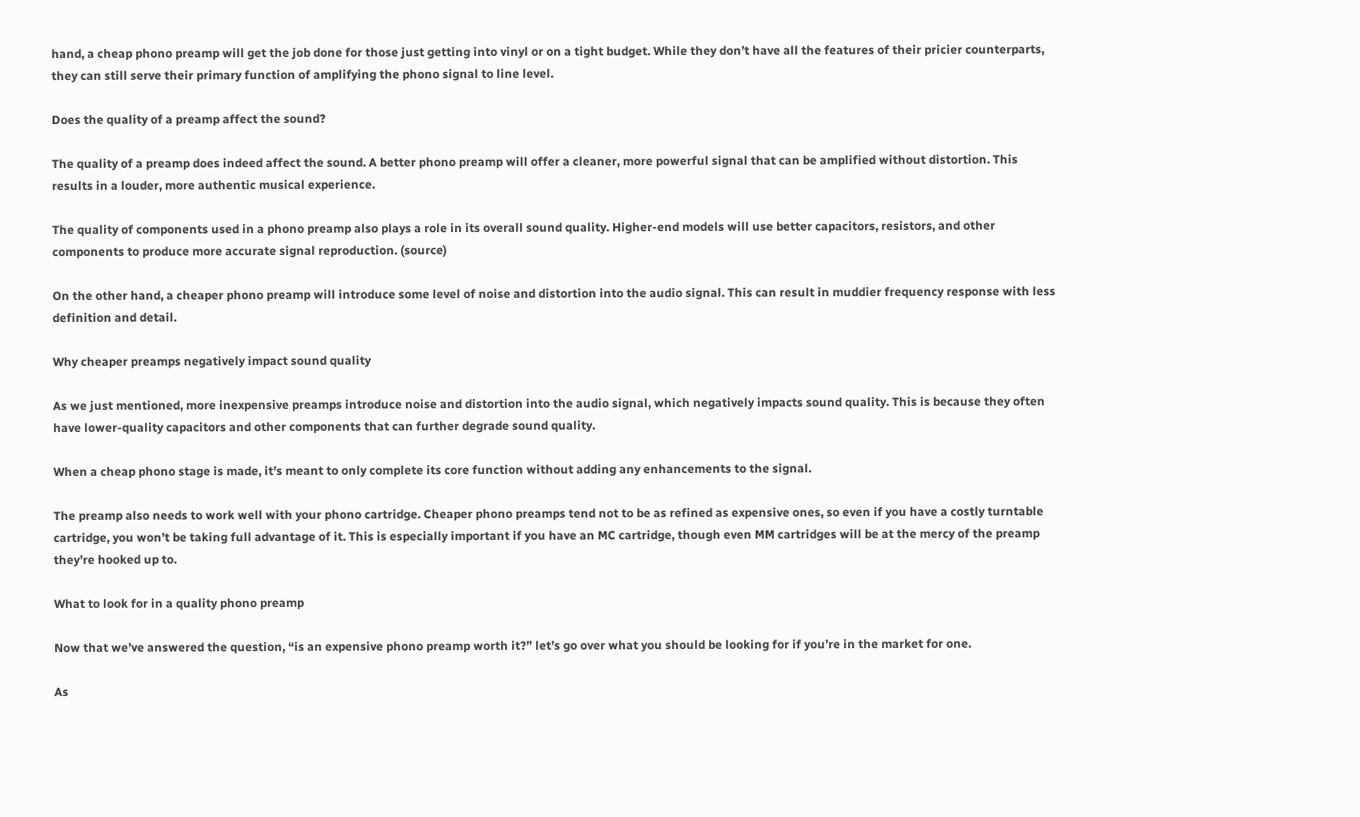hand, a cheap phono preamp will get the job done for those just getting into vinyl or on a tight budget. While they don’t have all the features of their pricier counterparts, they can still serve their primary function of amplifying the phono signal to line level.

Does the quality of a preamp affect the sound?

The quality of a preamp does indeed affect the sound. A better phono preamp will offer a cleaner, more powerful signal that can be amplified without distortion. This results in a louder, more authentic musical experience.

The quality of components used in a phono preamp also plays a role in its overall sound quality. Higher-end models will use better capacitors, resistors, and other components to produce more accurate signal reproduction. (source)

On the other hand, a cheaper phono preamp will introduce some level of noise and distortion into the audio signal. This can result in muddier frequency response with less definition and detail.

Why cheaper preamps negatively impact sound quality

As we just mentioned, more inexpensive preamps introduce noise and distortion into the audio signal, which negatively impacts sound quality. This is because they often have lower-quality capacitors and other components that can further degrade sound quality.

When a cheap phono stage is made, it’s meant to only complete its core function without adding any enhancements to the signal.

The preamp also needs to work well with your phono cartridge. Cheaper phono preamps tend not to be as refined as expensive ones, so even if you have a costly turntable cartridge, you won’t be taking full advantage of it. This is especially important if you have an MC cartridge, though even MM cartridges will be at the mercy of the preamp they’re hooked up to.

What to look for in a quality phono preamp

Now that we’ve answered the question, “is an expensive phono preamp worth it?” let’s go over what you should be looking for if you’re in the market for one.

As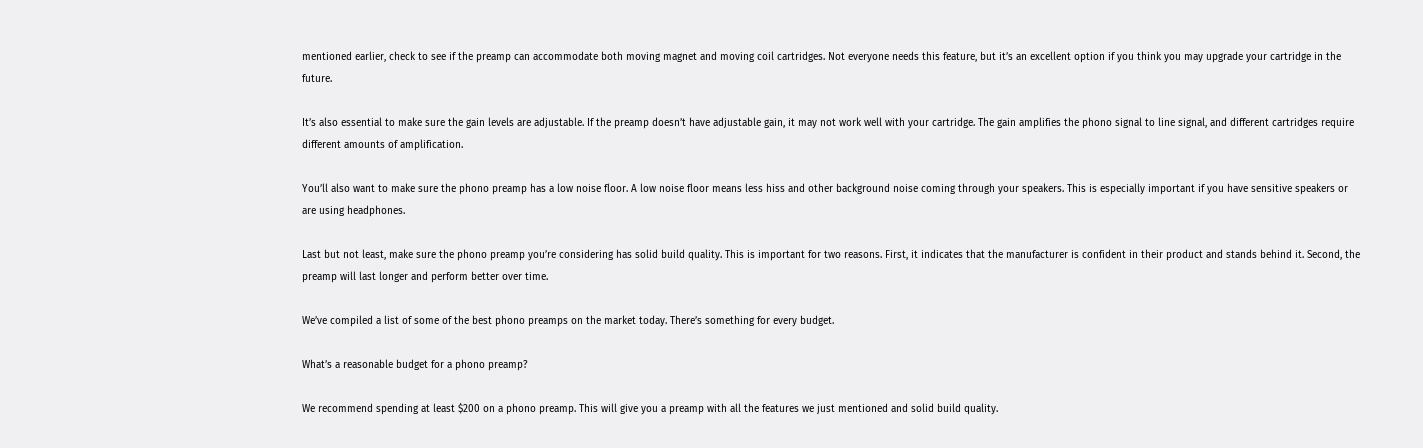mentioned earlier, check to see if the preamp can accommodate both moving magnet and moving coil cartridges. Not everyone needs this feature, but it’s an excellent option if you think you may upgrade your cartridge in the future.

It’s also essential to make sure the gain levels are adjustable. If the preamp doesn’t have adjustable gain, it may not work well with your cartridge. The gain amplifies the phono signal to line signal, and different cartridges require different amounts of amplification.

You’ll also want to make sure the phono preamp has a low noise floor. A low noise floor means less hiss and other background noise coming through your speakers. This is especially important if you have sensitive speakers or are using headphones.

Last but not least, make sure the phono preamp you’re considering has solid build quality. This is important for two reasons. First, it indicates that the manufacturer is confident in their product and stands behind it. Second, the preamp will last longer and perform better over time.

We’ve compiled a list of some of the best phono preamps on the market today. There’s something for every budget.

What’s a reasonable budget for a phono preamp?

We recommend spending at least $200 on a phono preamp. This will give you a preamp with all the features we just mentioned and solid build quality.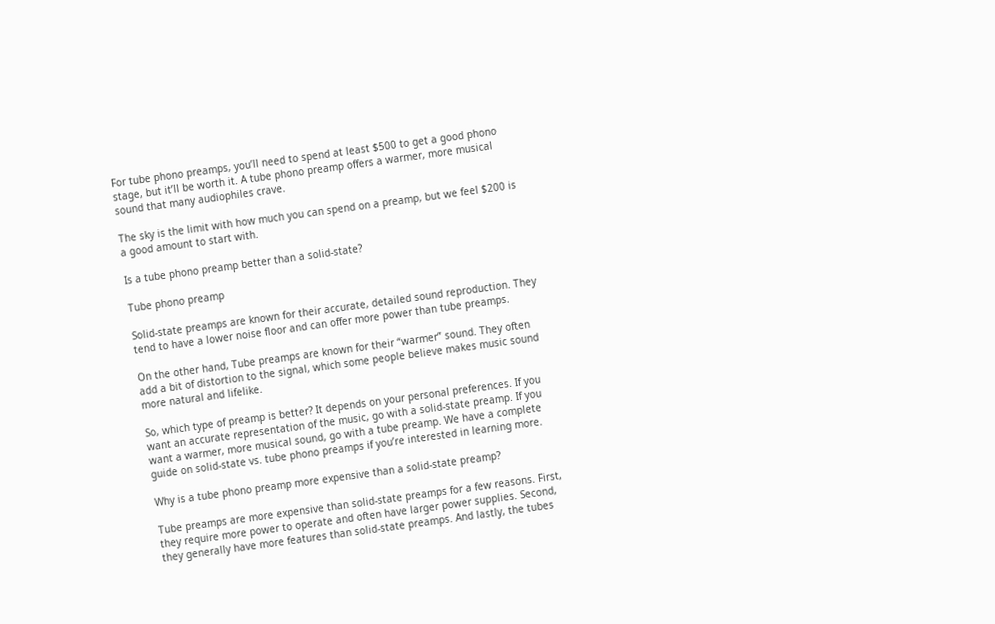For tube phono preamps, you’ll need to spend at least $500 to get a good phono stage, but it’ll be worth it. A tube phono preamp offers a warmer, more musical sound that many audiophiles crave.

The sky is the limit with how much you can spend on a preamp, but we feel $200 is a good amount to start with.

Is a tube phono preamp better than a solid-state?

Tube phono preamp

Solid-state preamps are known for their accurate, detailed sound reproduction. They tend to have a lower noise floor and can offer more power than tube preamps.

On the other hand, Tube preamps are known for their “warmer” sound. They often add a bit of distortion to the signal, which some people believe makes music sound more natural and lifelike.

So, which type of preamp is better? It depends on your personal preferences. If you want an accurate representation of the music, go with a solid-state preamp. If you want a warmer, more musical sound, go with a tube preamp. We have a complete guide on solid-state vs. tube phono preamps if you’re interested in learning more.

Why is a tube phono preamp more expensive than a solid-state preamp?

Tube preamps are more expensive than solid-state preamps for a few reasons. First, they require more power to operate and often have larger power supplies. Second, they generally have more features than solid-state preamps. And lastly, the tubes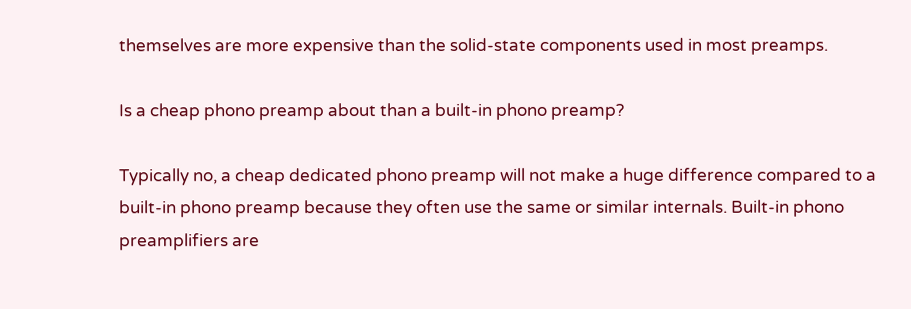themselves are more expensive than the solid-state components used in most preamps.

Is a cheap phono preamp about than a built-in phono preamp?

Typically no, a cheap dedicated phono preamp will not make a huge difference compared to a built-in phono preamp because they often use the same or similar internals. Built-in phono preamplifiers are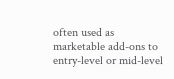often used as marketable add-ons to entry-level or mid-level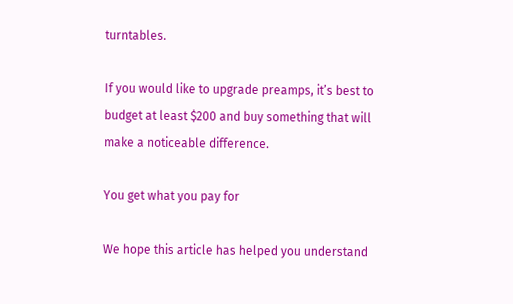turntables.

If you would like to upgrade preamps, it’s best to budget at least $200 and buy something that will make a noticeable difference.

You get what you pay for

We hope this article has helped you understand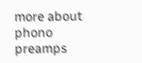more about phono preamps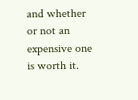and whether or not an expensive one is worth it.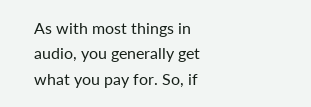As with most things in audio, you generally get what you pay for. So, if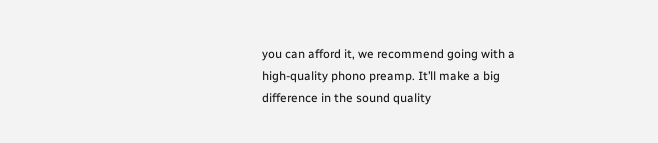you can afford it, we recommend going with a high-quality phono preamp. It’ll make a big difference in the sound quality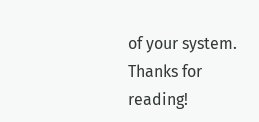of your system. Thanks for reading!